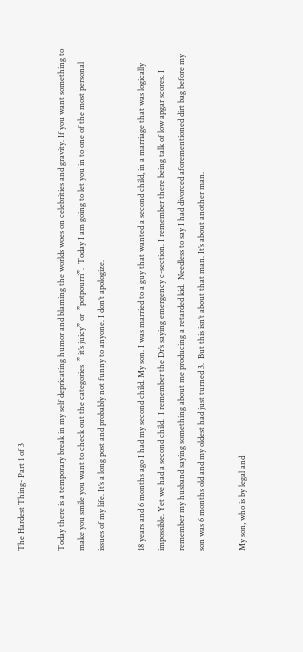The Hardest Thing- Part 1 of 3

Today there is a temporary break in my self depricating humor and blaming the worlds woes on celebrities and gravity. If you want something to make you smile you want to check out the categories  ” it’s juicy” or  ”potpourri”.  Today I am going to let you in to one of the most personal issues of my life. It’s a long post and probably not funny to anyone. I don’t apologize.

18 years and 6 months ago I had my second child. My son. I was married to a guy that wanted a second child, in a marriage that was logically impossible. Yet we had a second child.  I remember the Dr’s saying emergency c-section. I remember there being talk of low apgar scores. I remember my husband saying something about me producing a retarded kid.  Needless to say I had divorced aforementioned dirt bag before my son was 6 months old and my oldest had just turned 3.  But this isn’t about that man. It’s about another man.

My son, who is by legal and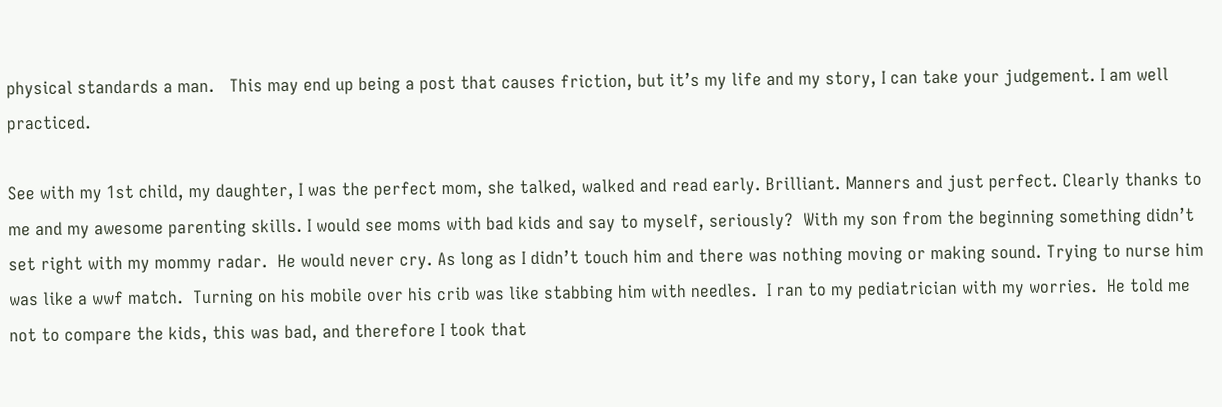physical standards a man.   This may end up being a post that causes friction, but it’s my life and my story, I can take your judgement. I am well practiced.

See with my 1st child, my daughter, I was the perfect mom, she talked, walked and read early. Brilliant. Manners and just perfect. Clearly thanks to me and my awesome parenting skills. I would see moms with bad kids and say to myself, seriously?  With my son from the beginning something didn’t set right with my mommy radar.  He would never cry. As long as I didn’t touch him and there was nothing moving or making sound. Trying to nurse him was like a wwf match.  Turning on his mobile over his crib was like stabbing him with needles.  I ran to my pediatrician with my worries.  He told me not to compare the kids, this was bad, and therefore I took that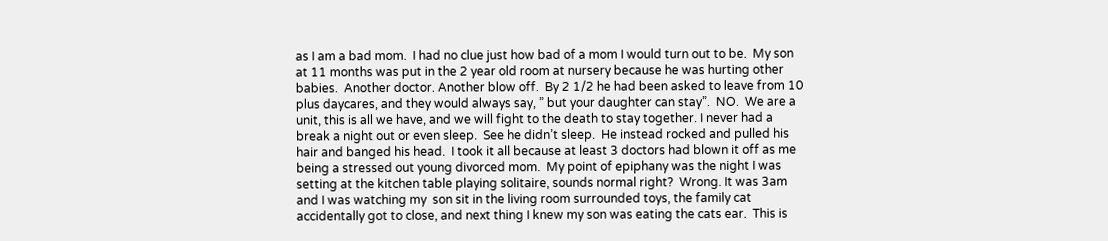as I am a bad mom.  I had no clue just how bad of a mom I would turn out to be.  My son at 11 months was put in the 2 year old room at nursery because he was hurting other babies.  Another doctor. Another blow off.  By 2 1/2 he had been asked to leave from 10 plus daycares, and they would always say, ” but your daughter can stay”.  NO.  We are a unit, this is all we have, and we will fight to the death to stay together. I never had a break a night out or even sleep.  See he didn’t sleep.  He instead rocked and pulled his hair and banged his head.  I took it all because at least 3 doctors had blown it off as me being a stressed out young divorced mom.  My point of epiphany was the night I was setting at the kitchen table playing solitaire, sounds normal right?  Wrong. It was 3am and I was watching my  son sit in the living room surrounded toys, the family cat accidentally got to close, and next thing I knew my son was eating the cats ear.  This is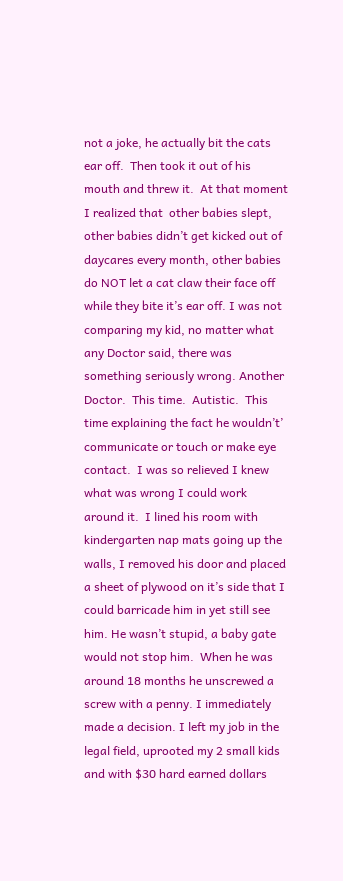not a joke, he actually bit the cats ear off.  Then took it out of his mouth and threw it.  At that moment I realized that  other babies slept, other babies didn’t get kicked out of daycares every month, other babies do NOT let a cat claw their face off while they bite it’s ear off. I was not comparing my kid, no matter what any Doctor said, there was something seriously wrong. Another Doctor.  This time.  Autistic.  This time explaining the fact he wouldn’t’ communicate or touch or make eye contact.  I was so relieved I knew what was wrong I could work around it.  I lined his room with kindergarten nap mats going up the walls, I removed his door and placed a sheet of plywood on it’s side that I could barricade him in yet still see him. He wasn’t stupid, a baby gate would not stop him.  When he was around 18 months he unscrewed a screw with a penny. I immediately made a decision. I left my job in the legal field, uprooted my 2 small kids and with $30 hard earned dollars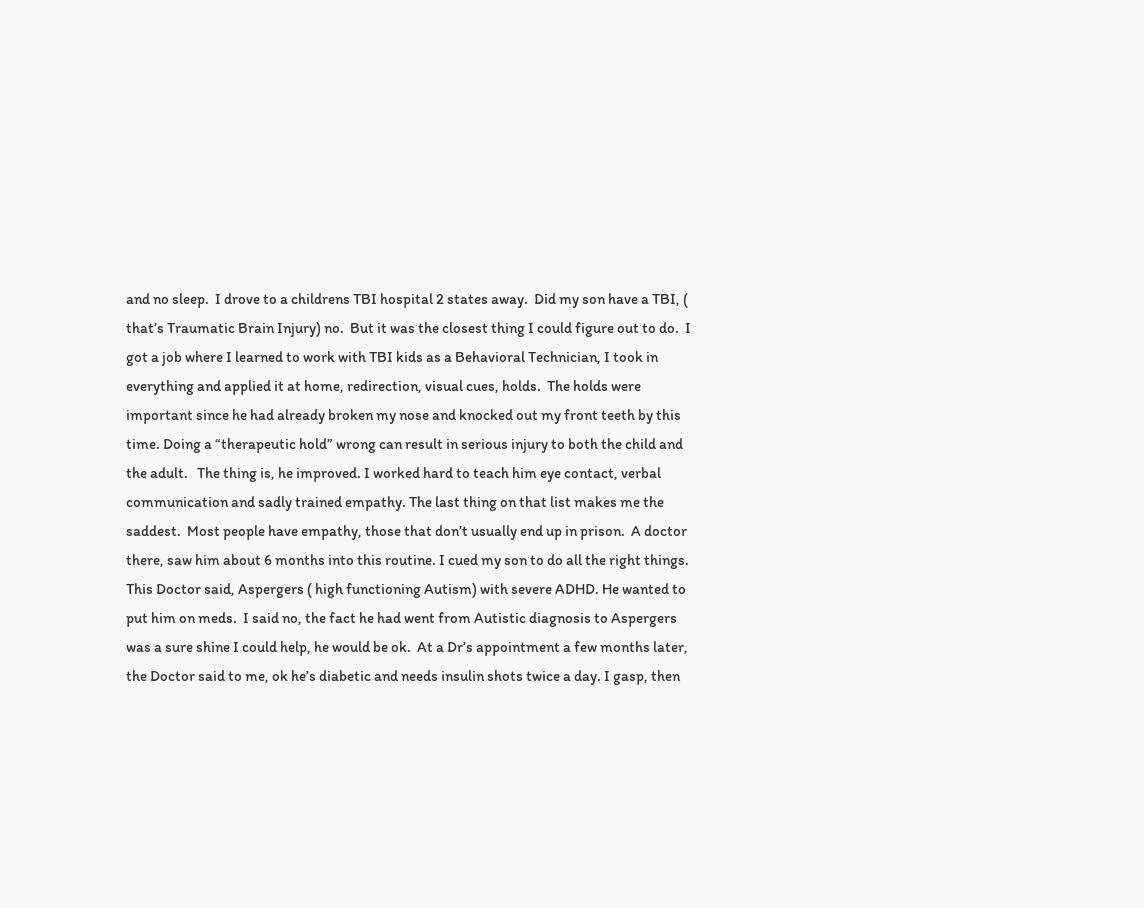and no sleep.  I drove to a childrens TBI hospital 2 states away.  Did my son have a TBI, ( that’s Traumatic Brain Injury) no.  But it was the closest thing I could figure out to do.  I got a job where I learned to work with TBI kids as a Behavioral Technician, I took in everything and applied it at home, redirection, visual cues, holds.  The holds were important since he had already broken my nose and knocked out my front teeth by this time. Doing a “therapeutic hold” wrong can result in serious injury to both the child and the adult.   The thing is, he improved. I worked hard to teach him eye contact, verbal communication and sadly trained empathy. The last thing on that list makes me the saddest.  Most people have empathy, those that don’t usually end up in prison.  A doctor there, saw him about 6 months into this routine. I cued my son to do all the right things.  This Doctor said, Aspergers ( high functioning Autism) with severe ADHD. He wanted to put him on meds.  I said no, the fact he had went from Autistic diagnosis to Aspergers was a sure shine I could help, he would be ok.  At a Dr’s appointment a few months later, the Doctor said to me, ok he’s diabetic and needs insulin shots twice a day. I gasp, then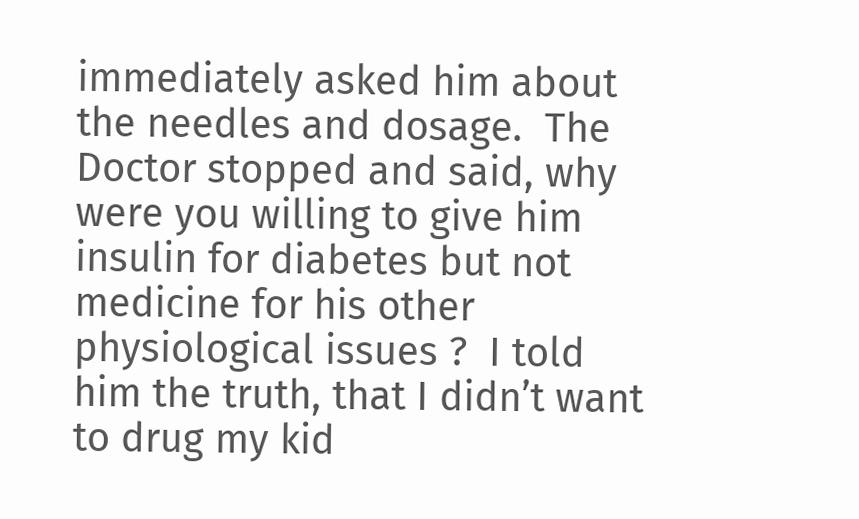immediately asked him about the needles and dosage.  The Doctor stopped and said, why were you willing to give him insulin for diabetes but not medicine for his other physiological issues ?  I told him the truth, that I didn’t want to drug my kid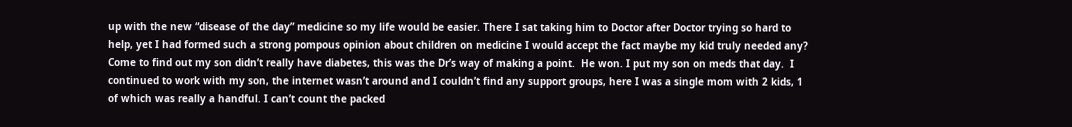up with the new “disease of the day” medicine so my life would be easier. There I sat taking him to Doctor after Doctor trying so hard to help, yet I had formed such a strong pompous opinion about children on medicine I would accept the fact maybe my kid truly needed any? Come to find out my son didn’t really have diabetes, this was the Dr’s way of making a point.  He won. I put my son on meds that day.  I continued to work with my son, the internet wasn’t around and I couldn’t find any support groups, here I was a single mom with 2 kids, 1 of which was really a handful. I can’t count the packed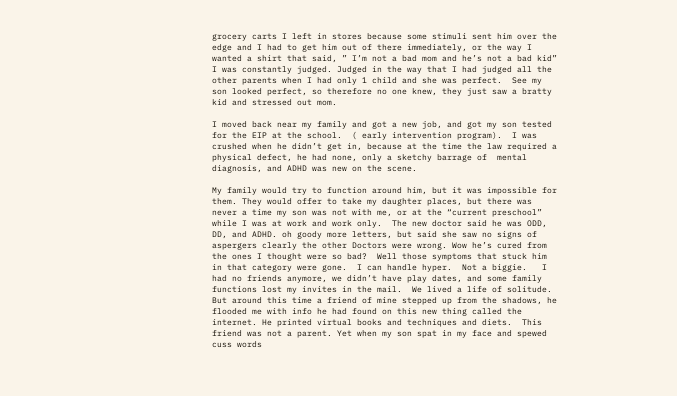grocery carts I left in stores because some stimuli sent him over the edge and I had to get him out of there immediately, or the way I wanted a shirt that said, ” I’m not a bad mom and he’s not a bad kid”  I was constantly judged. Judged in the way that I had judged all the other parents when I had only 1 child and she was perfect.  See my son looked perfect, so therefore no one knew, they just saw a bratty kid and stressed out mom.

I moved back near my family and got a new job, and got my son tested for the EIP at the school.  ( early intervention program).  I was crushed when he didn’t get in, because at the time the law required a physical defect, he had none, only a sketchy barrage of  mental diagnosis, and ADHD was new on the scene.

My family would try to function around him, but it was impossible for them. They would offer to take my daughter places, but there was never a time my son was not with me, or at the “current preschool” while I was at work and work only.  The new doctor said he was ODD, DD, and ADHD. oh goody more letters, but said she saw no signs of aspergers clearly the other Doctors were wrong. Wow he’s cured from the ones I thought were so bad?  Well those symptoms that stuck him in that category were gone.  I can handle hyper.  Not a biggie.   I had no friends anymore, we didn’t have play dates, and some family functions lost my invites in the mail.  We lived a life of solitude. But around this time a friend of mine stepped up from the shadows, he flooded me with info he had found on this new thing called the internet. He printed virtual books and techniques and diets.  This friend was not a parent. Yet when my son spat in my face and spewed cuss words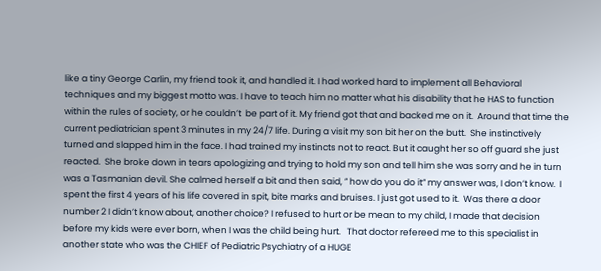like a tiny George Carlin, my friend took it, and handled it. I had worked hard to implement all Behavioral techniques and my biggest motto was. I have to teach him no matter what his disability that he HAS to function within the rules of society, or he couldn’t  be part of it. My friend got that and backed me on it.  Around that time the current pediatrician spent 3 minutes in my 24/7 life. During a visit my son bit her on the butt.  She instinctively turned and slapped him in the face. I had trained my instincts not to react. But it caught her so off guard she just reacted.  She broke down in tears apologizing and trying to hold my son and tell him she was sorry and he in turn was a Tasmanian devil. She calmed herself a bit and then said, ” how do you do it” my answer was, I don’t know.  I spent the first 4 years of his life covered in spit, bite marks and bruises. I just got used to it.  Was there a door number 2 I didn’t know about, another choice? I refused to hurt or be mean to my child, I made that decision before my kids were ever born, when I was the child being hurt.   That doctor refereed me to this specialist in another state who was the CHIEF of Pediatric Psychiatry of a HUGE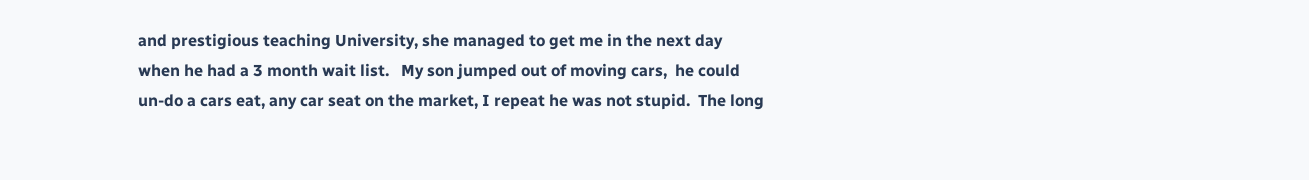and prestigious teaching University, she managed to get me in the next day when he had a 3 month wait list.   My son jumped out of moving cars,  he could un-do a cars eat, any car seat on the market, I repeat he was not stupid.  The long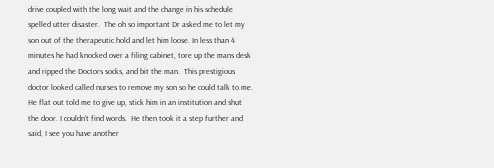drive coupled with the long wait and the change in his schedule spelled utter disaster.  The oh so important Dr asked me to let my son out of the therapeutic hold and let him loose. In less than 4 minutes he had knocked over a filing cabinet, tore up the mans desk and ripped the Doctors socks, and bit the man.  This prestigious doctor looked called nurses to remove my son so he could talk to me.   He flat out told me to give up, stick him in an institution and shut the door. I couldn’t find words.  He then took it a step further and said, I see you have another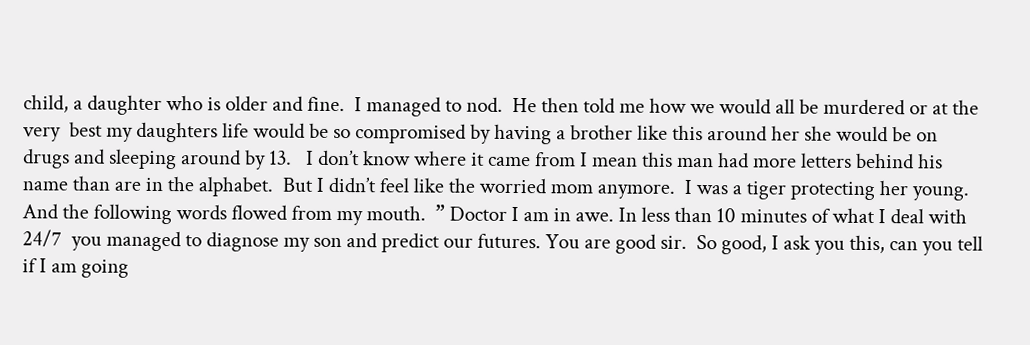child, a daughter who is older and fine.  I managed to nod.  He then told me how we would all be murdered or at the very  best my daughters life would be so compromised by having a brother like this around her she would be on drugs and sleeping around by 13.   I don’t know where it came from I mean this man had more letters behind his name than are in the alphabet.  But I didn’t feel like the worried mom anymore.  I was a tiger protecting her young.  And the following words flowed from my mouth.  ” Doctor I am in awe. In less than 10 minutes of what I deal with 24/7  you managed to diagnose my son and predict our futures. You are good sir.  So good, I ask you this, can you tell if I am going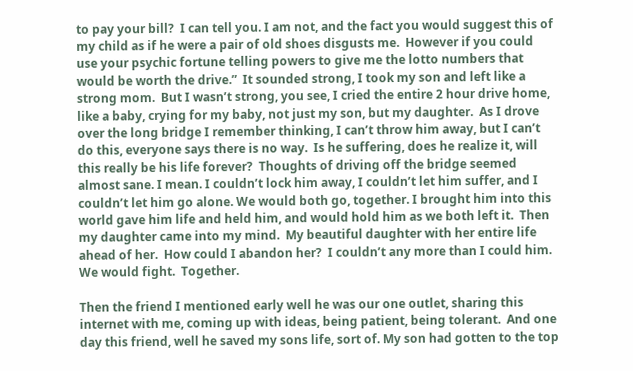to pay your bill?  I can tell you. I am not, and the fact you would suggest this of my child as if he were a pair of old shoes disgusts me.  However if you could use your psychic fortune telling powers to give me the lotto numbers that would be worth the drive.”  It sounded strong, I took my son and left like a strong mom.  But I wasn’t strong, you see, I cried the entire 2 hour drive home, like a baby, crying for my baby, not just my son, but my daughter.  As I drove over the long bridge I remember thinking, I can’t throw him away, but I can’t do this, everyone says there is no way.  Is he suffering, does he realize it, will this really be his life forever?  Thoughts of driving off the bridge seemed almost sane. I mean. I couldn’t lock him away, I couldn’t let him suffer, and I couldn’t let him go alone. We would both go, together. I brought him into this world gave him life and held him, and would hold him as we both left it.  Then my daughter came into my mind.  My beautiful daughter with her entire life ahead of her.  How could I abandon her?  I couldn’t any more than I could him. We would fight.  Together.

Then the friend I mentioned early well he was our one outlet, sharing this internet with me, coming up with ideas, being patient, being tolerant.  And one day this friend, well he saved my sons life, sort of. My son had gotten to the top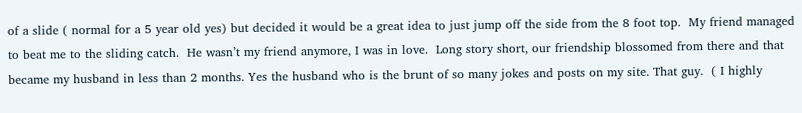of a slide ( normal for a 5 year old yes) but decided it would be a great idea to just jump off the side from the 8 foot top.  My friend managed to beat me to the sliding catch.  He wasn’t my friend anymore, I was in love.  Long story short, our friendship blossomed from there and that became my husband in less than 2 months. Yes the husband who is the brunt of so many jokes and posts on my site. That guy.  ( I highly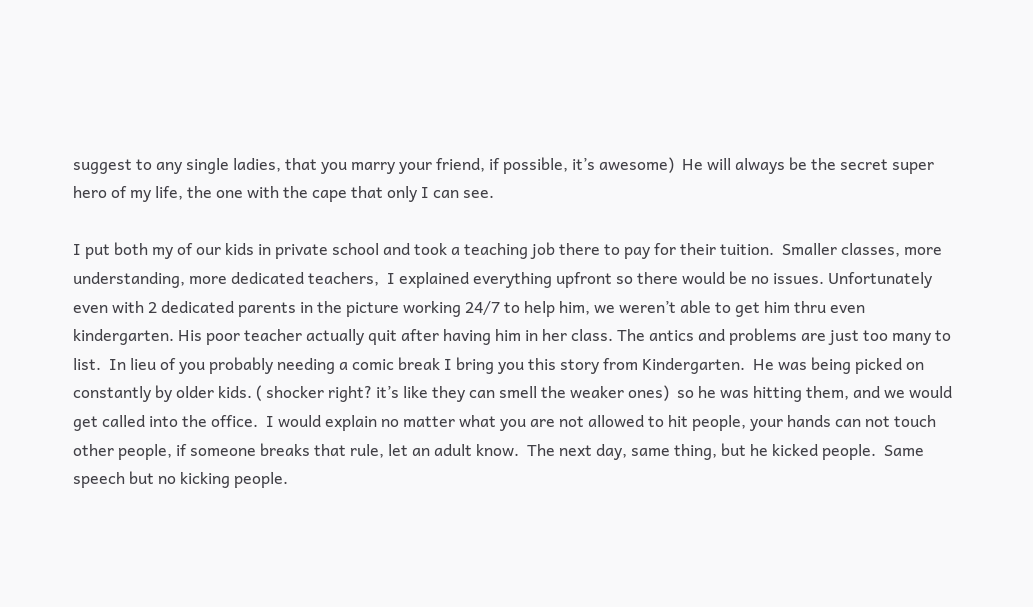suggest to any single ladies, that you marry your friend, if possible, it’s awesome)  He will always be the secret super hero of my life, the one with the cape that only I can see.

I put both my of our kids in private school and took a teaching job there to pay for their tuition.  Smaller classes, more understanding, more dedicated teachers,  I explained everything upfront so there would be no issues. Unfortunately even with 2 dedicated parents in the picture working 24/7 to help him, we weren’t able to get him thru even kindergarten. His poor teacher actually quit after having him in her class. The antics and problems are just too many to list.  In lieu of you probably needing a comic break I bring you this story from Kindergarten.  He was being picked on constantly by older kids. ( shocker right? it’s like they can smell the weaker ones)  so he was hitting them, and we would get called into the office.  I would explain no matter what you are not allowed to hit people, your hands can not touch other people, if someone breaks that rule, let an adult know.  The next day, same thing, but he kicked people.  Same speech but no kicking people.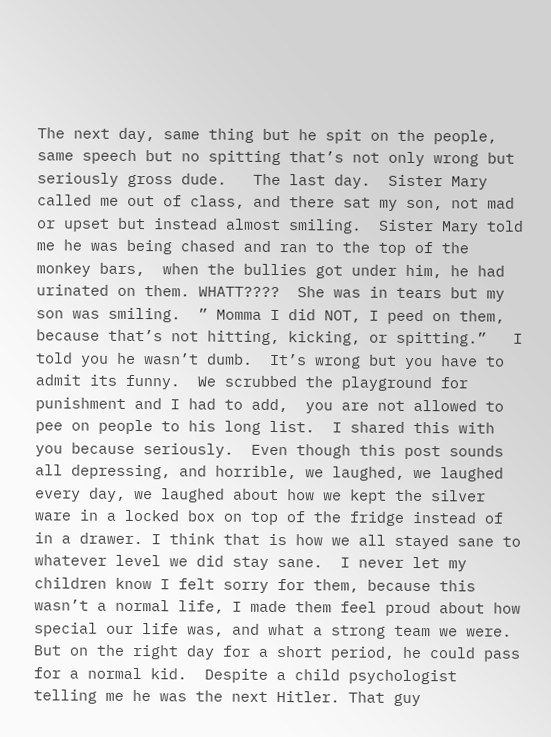The next day, same thing but he spit on the people,  same speech but no spitting that’s not only wrong but seriously gross dude.   The last day.  Sister Mary called me out of class, and there sat my son, not mad or upset but instead almost smiling.  Sister Mary told me he was being chased and ran to the top of the monkey bars,  when the bullies got under him, he had urinated on them. WHATT????  She was in tears but my son was smiling.  ” Momma I did NOT, I peed on them, because that’s not hitting, kicking, or spitting.”   I told you he wasn’t dumb.  It’s wrong but you have to admit its funny.  We scrubbed the playground for punishment and I had to add,  you are not allowed to pee on people to his long list.  I shared this with you because seriously.  Even though this post sounds all depressing, and horrible, we laughed, we laughed every day, we laughed about how we kept the silver ware in a locked box on top of the fridge instead of in a drawer. I think that is how we all stayed sane to whatever level we did stay sane.  I never let my children know I felt sorry for them, because this wasn’t a normal life, I made them feel proud about how special our life was, and what a strong team we were.   But on the right day for a short period, he could pass for a normal kid.  Despite a child psychologist telling me he was the next Hitler. That guy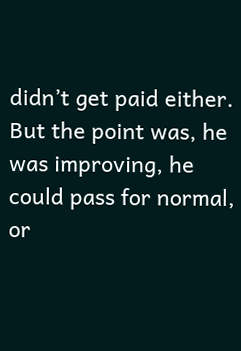didn’t get paid either. But the point was, he was improving, he could pass for normal, or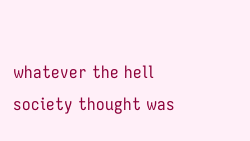whatever the hell society thought was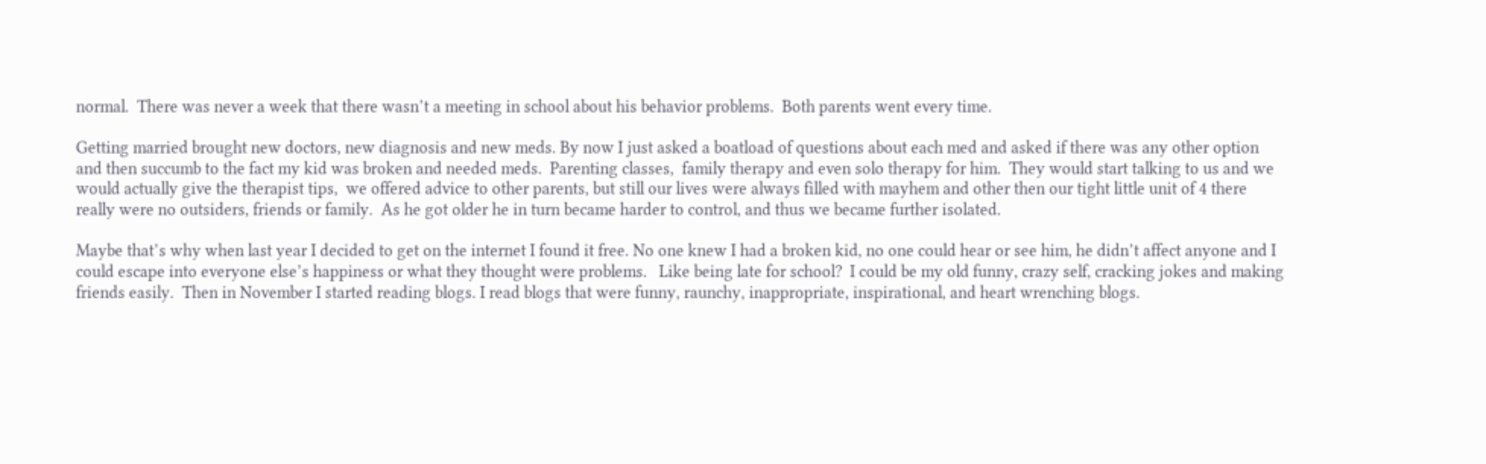normal.  There was never a week that there wasn’t a meeting in school about his behavior problems.  Both parents went every time.

Getting married brought new doctors, new diagnosis and new meds. By now I just asked a boatload of questions about each med and asked if there was any other option and then succumb to the fact my kid was broken and needed meds.  Parenting classes,  family therapy and even solo therapy for him.  They would start talking to us and we would actually give the therapist tips,  we offered advice to other parents, but still our lives were always filled with mayhem and other then our tight little unit of 4 there really were no outsiders, friends or family.  As he got older he in turn became harder to control, and thus we became further isolated.

Maybe that’s why when last year I decided to get on the internet I found it free. No one knew I had a broken kid, no one could hear or see him, he didn’t affect anyone and I could escape into everyone else’s happiness or what they thought were problems.   Like being late for school?  I could be my old funny, crazy self, cracking jokes and making friends easily.  Then in November I started reading blogs. I read blogs that were funny, raunchy, inappropriate, inspirational, and heart wrenching blogs.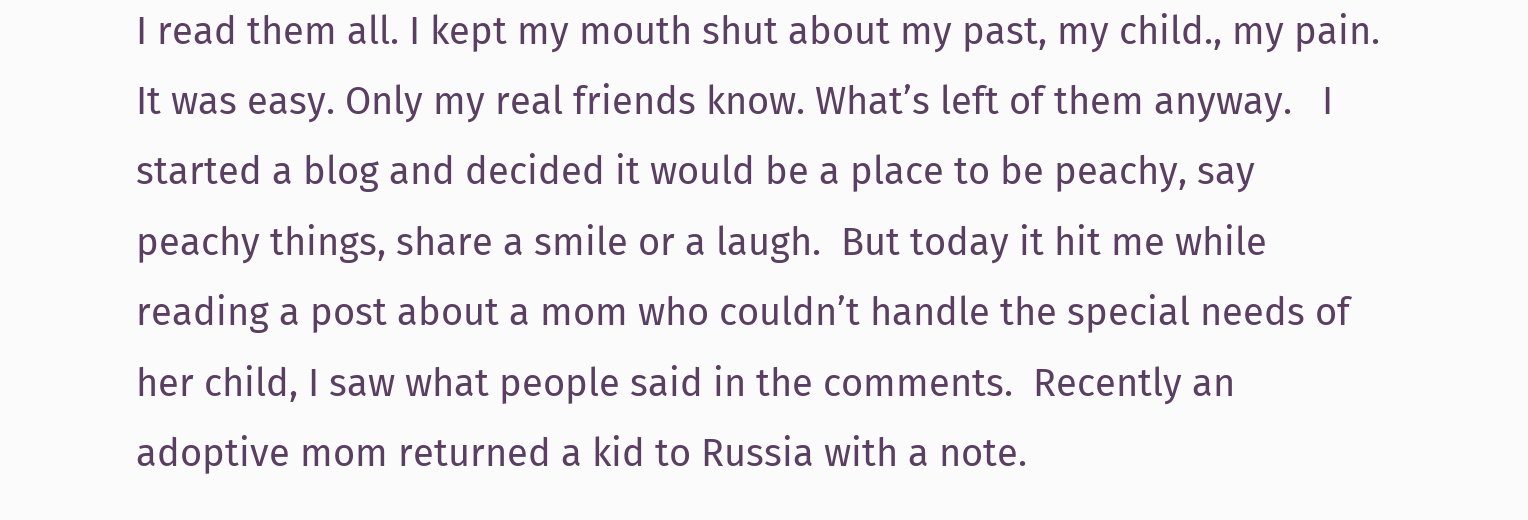I read them all. I kept my mouth shut about my past, my child., my pain.  It was easy. Only my real friends know. What’s left of them anyway.   I started a blog and decided it would be a place to be peachy, say peachy things, share a smile or a laugh.  But today it hit me while reading a post about a mom who couldn’t handle the special needs of her child, I saw what people said in the comments.  Recently an adoptive mom returned a kid to Russia with a note.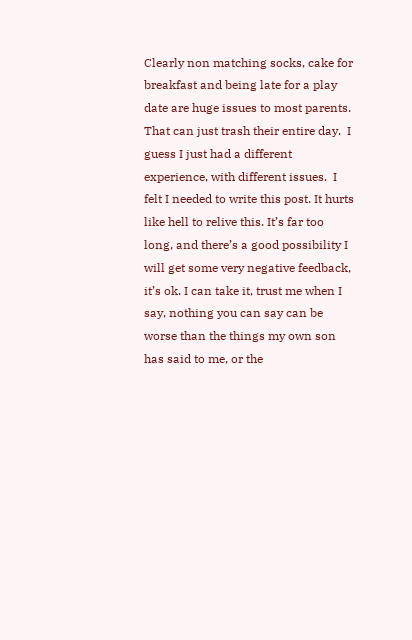Clearly non matching socks, cake for breakfast and being late for a play date are huge issues to most parents.  That can just trash their entire day.  I guess I just had a different experience, with different issues.  I felt I needed to write this post. It hurts like hell to relive this. It’s far too long, and there’s a good possibility I will get some very negative feedback, it’s ok. I can take it, trust me when I say, nothing you can say can be worse than the things my own son has said to me, or the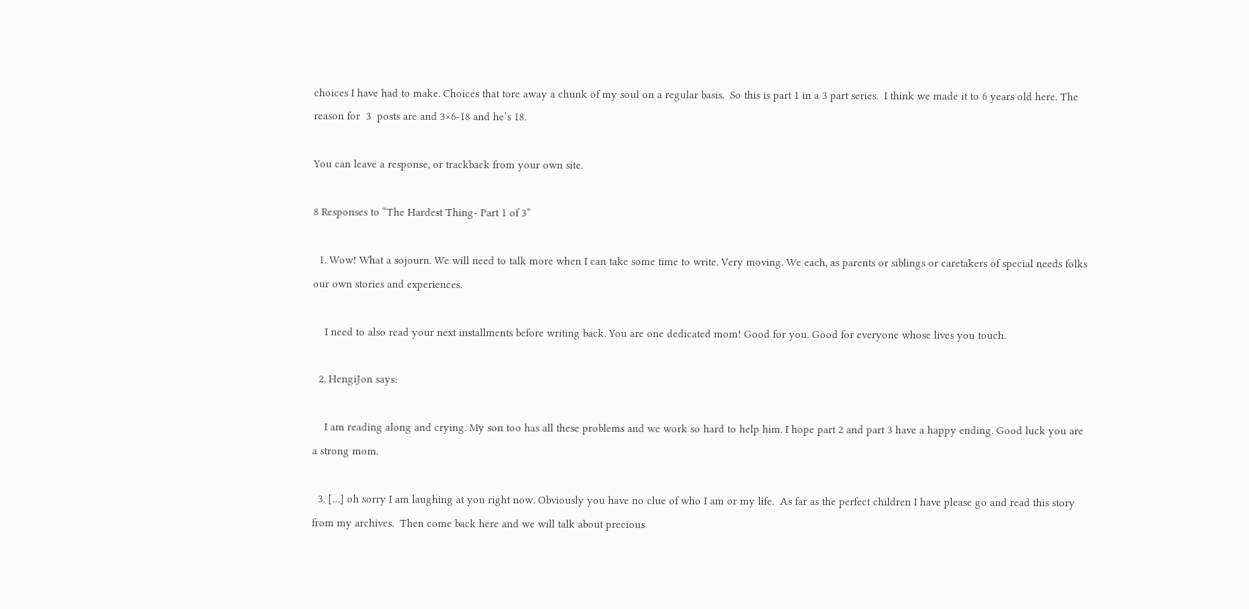choices I have had to make. Choices that tore away a chunk of my soul on a regular basis.  So this is part 1 in a 3 part series.  I think we made it to 6 years old here. The reason for  3  posts are and 3×6-18 and he’s 18.

You can leave a response, or trackback from your own site.

8 Responses to “The Hardest Thing- Part 1 of 3”

  1. Wow! What a sojourn. We will need to talk more when I can take some time to write. Very moving. We each, as parents or siblings or caretakers of special needs folks our own stories and experiences.

    I need to also read your next installments before writing back. You are one dedicated mom! Good for you. Good for everyone whose lives you touch.

  2. HengiJon says:

    I am reading along and crying. My son too has all these problems and we work so hard to help him. I hope part 2 and part 3 have a happy ending. Good luck you are a strong mom.

  3. […] oh sorry I am laughing at you right now. Obviously you have no clue of who I am or my life.  As far as the perfect children I have please go and read this story from my archives.  Then come back here and we will talk about precious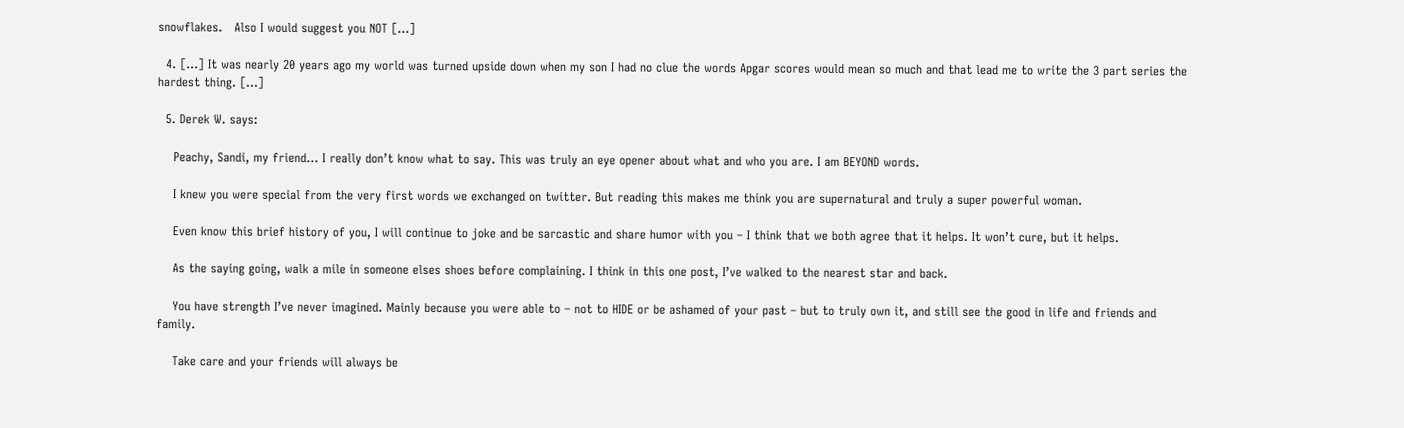snowflakes.   Also I would suggest you NOT […]

  4. […] It was nearly 20 years ago my world was turned upside down when my son I had no clue the words Apgar scores would mean so much and that lead me to write the 3 part series the hardest thing. […]

  5. Derek W. says:

    Peachy, Sandi, my friend… I really don’t know what to say. This was truly an eye opener about what and who you are. I am BEYOND words.

    I knew you were special from the very first words we exchanged on twitter. But reading this makes me think you are supernatural and truly a super powerful woman.

    Even know this brief history of you, I will continue to joke and be sarcastic and share humor with you – I think that we both agree that it helps. It won’t cure, but it helps.

    As the saying going, walk a mile in someone elses shoes before complaining. I think in this one post, I’ve walked to the nearest star and back.

    You have strength I’ve never imagined. Mainly because you were able to – not to HIDE or be ashamed of your past – but to truly own it, and still see the good in life and friends and family.

    Take care and your friends will always be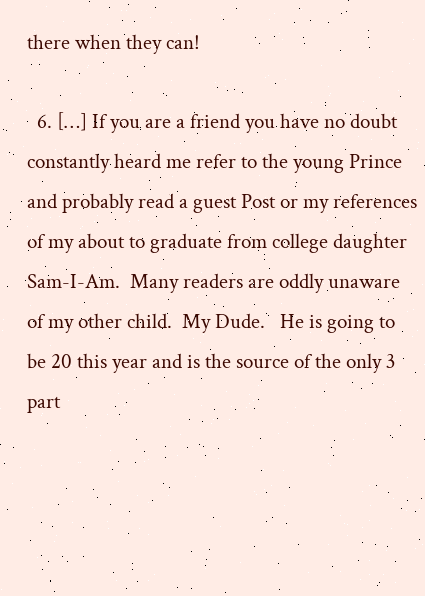there when they can!

  6. […] If you are a friend you have no doubt constantly heard me refer to the young Prince and probably read a guest Post or my references of my about to graduate from college daughter Sam-I-Am.  Many readers are oddly unaware of my other child.  My Dude.   He is going to be 20 this year and is the source of the only 3 part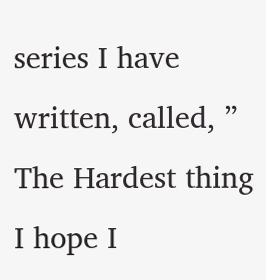series I have written, called, ” The Hardest thing I hope I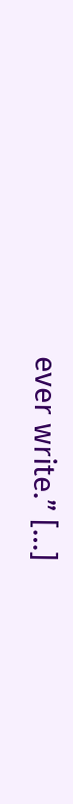ever write.” […]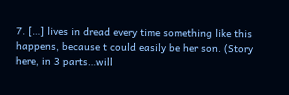7. […] lives in dread every time something like this happens, because t could easily be her son. (Story here, in 3 parts…will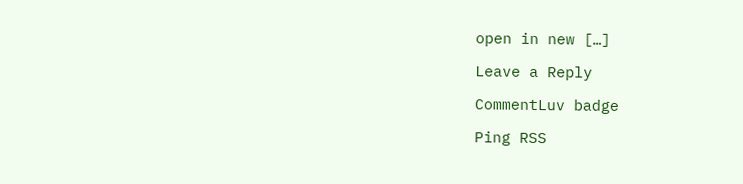open in new […]

Leave a Reply

CommentLuv badge

Ping RSS